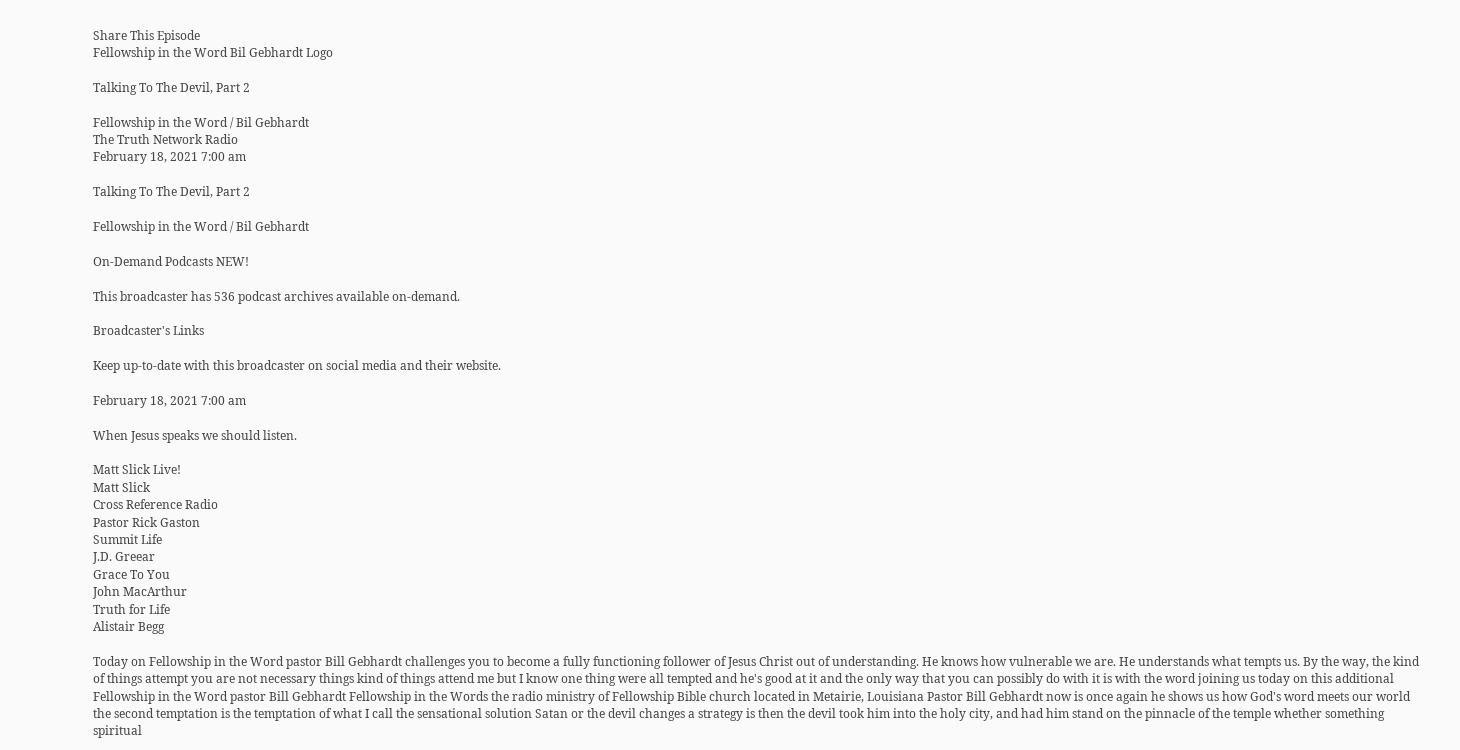Share This Episode
Fellowship in the Word Bil Gebhardt Logo

Talking To The Devil, Part 2

Fellowship in the Word / Bil Gebhardt
The Truth Network Radio
February 18, 2021 7:00 am

Talking To The Devil, Part 2

Fellowship in the Word / Bil Gebhardt

On-Demand Podcasts NEW!

This broadcaster has 536 podcast archives available on-demand.

Broadcaster's Links

Keep up-to-date with this broadcaster on social media and their website.

February 18, 2021 7:00 am

When Jesus speaks we should listen.

Matt Slick Live!
Matt Slick
Cross Reference Radio
Pastor Rick Gaston
Summit Life
J.D. Greear
Grace To You
John MacArthur
Truth for Life
Alistair Begg

Today on Fellowship in the Word pastor Bill Gebhardt challenges you to become a fully functioning follower of Jesus Christ out of understanding. He knows how vulnerable we are. He understands what tempts us. By the way, the kind of things attempt you are not necessary things kind of things attend me but I know one thing were all tempted and he's good at it and the only way that you can possibly do with it is with the word joining us today on this additional Fellowship in the Word pastor Bill Gebhardt Fellowship in the Words the radio ministry of Fellowship Bible church located in Metairie, Louisiana Pastor Bill Gebhardt now is once again he shows us how God's word meets our world the second temptation is the temptation of what I call the sensational solution Satan or the devil changes a strategy is then the devil took him into the holy city, and had him stand on the pinnacle of the temple whether something spiritual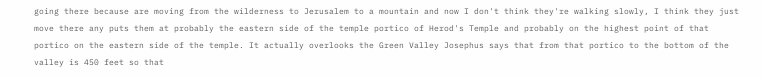going there because are moving from the wilderness to Jerusalem to a mountain and now I don't think they're walking slowly, I think they just move there any puts them at probably the eastern side of the temple portico of Herod's Temple and probably on the highest point of that portico on the eastern side of the temple. It actually overlooks the Green Valley Josephus says that from that portico to the bottom of the valley is 450 feet so that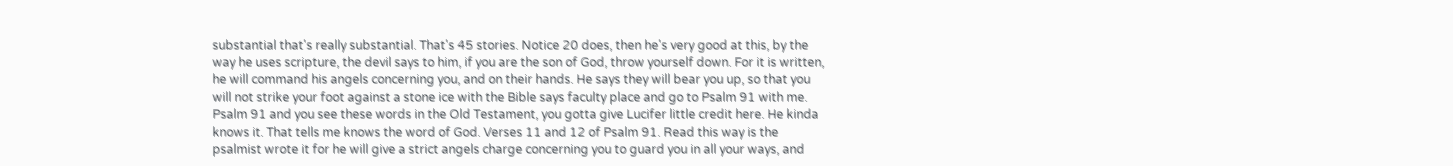substantial that's really substantial. That's 45 stories. Notice 20 does, then he's very good at this, by the way he uses scripture, the devil says to him, if you are the son of God, throw yourself down. For it is written, he will command his angels concerning you, and on their hands. He says they will bear you up, so that you will not strike your foot against a stone ice with the Bible says faculty place and go to Psalm 91 with me. Psalm 91 and you see these words in the Old Testament, you gotta give Lucifer little credit here. He kinda knows it. That tells me knows the word of God. Verses 11 and 12 of Psalm 91. Read this way is the psalmist wrote it for he will give a strict angels charge concerning you to guard you in all your ways, and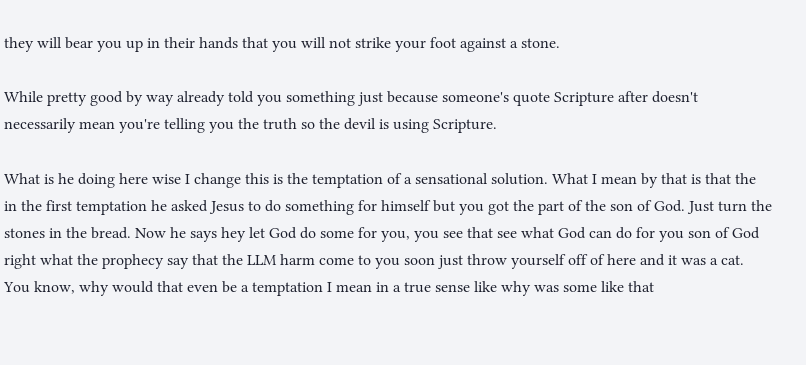they will bear you up in their hands that you will not strike your foot against a stone.

While pretty good by way already told you something just because someone's quote Scripture after doesn't necessarily mean you're telling you the truth so the devil is using Scripture.

What is he doing here wise I change this is the temptation of a sensational solution. What I mean by that is that the in the first temptation he asked Jesus to do something for himself but you got the part of the son of God. Just turn the stones in the bread. Now he says hey let God do some for you, you see that see what God can do for you son of God right what the prophecy say that the LLM harm come to you soon just throw yourself off of here and it was a cat. You know, why would that even be a temptation I mean in a true sense like why was some like that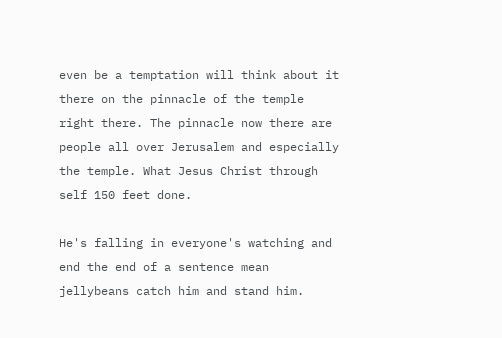even be a temptation will think about it there on the pinnacle of the temple right there. The pinnacle now there are people all over Jerusalem and especially the temple. What Jesus Christ through self 150 feet done.

He's falling in everyone's watching and end the end of a sentence mean jellybeans catch him and stand him.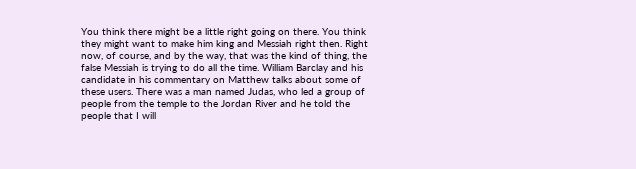You think there might be a little right going on there. You think they might want to make him king and Messiah right then. Right now, of course, and by the way, that was the kind of thing, the false Messiah is trying to do all the time. William Barclay and his candidate in his commentary on Matthew talks about some of these users. There was a man named Judas, who led a group of people from the temple to the Jordan River and he told the people that I will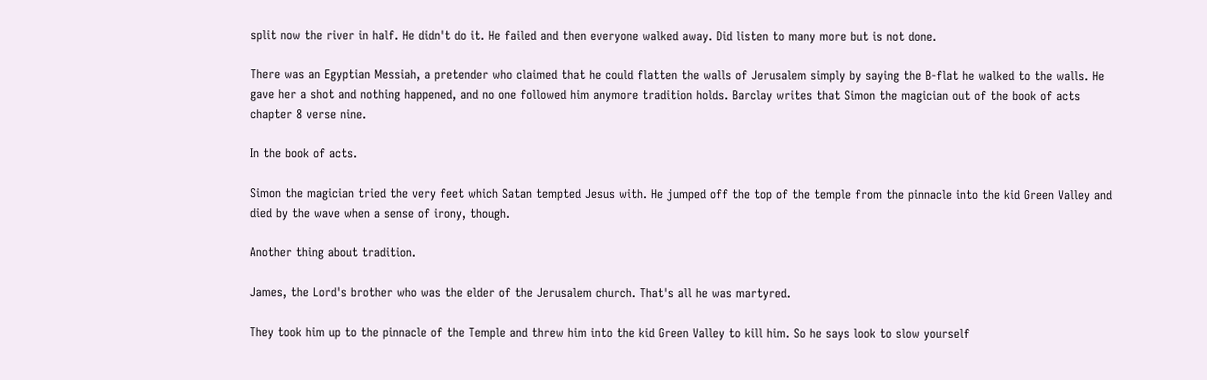split now the river in half. He didn't do it. He failed and then everyone walked away. Did listen to many more but is not done.

There was an Egyptian Messiah, a pretender who claimed that he could flatten the walls of Jerusalem simply by saying the B-flat he walked to the walls. He gave her a shot and nothing happened, and no one followed him anymore tradition holds. Barclay writes that Simon the magician out of the book of acts chapter 8 verse nine.

In the book of acts.

Simon the magician tried the very feet which Satan tempted Jesus with. He jumped off the top of the temple from the pinnacle into the kid Green Valley and died by the wave when a sense of irony, though.

Another thing about tradition.

James, the Lord's brother who was the elder of the Jerusalem church. That's all he was martyred.

They took him up to the pinnacle of the Temple and threw him into the kid Green Valley to kill him. So he says look to slow yourself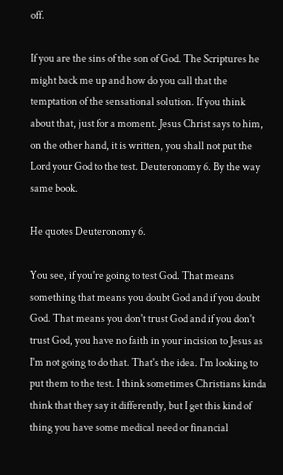off.

If you are the sins of the son of God. The Scriptures he might back me up and how do you call that the temptation of the sensational solution. If you think about that, just for a moment. Jesus Christ says to him, on the other hand, it is written, you shall not put the Lord your God to the test. Deuteronomy 6. By the way same book.

He quotes Deuteronomy 6.

You see, if you're going to test God. That means something that means you doubt God and if you doubt God. That means you don't trust God and if you don't trust God, you have no faith in your incision to Jesus as I'm not going to do that. That's the idea. I'm looking to put them to the test. I think sometimes Christians kinda think that they say it differently, but I get this kind of thing you have some medical need or financial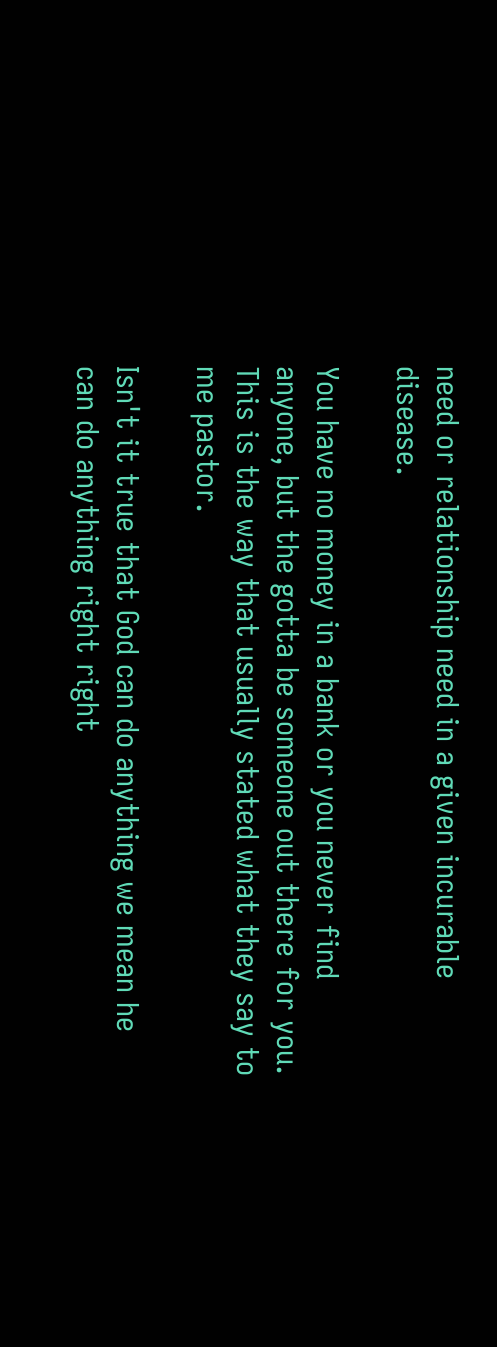need or relationship need in a given incurable disease.

You have no money in a bank or you never find anyone, but the gotta be someone out there for you. This is the way that usually stated what they say to me pastor.

Isn't it true that God can do anything we mean he can do anything right right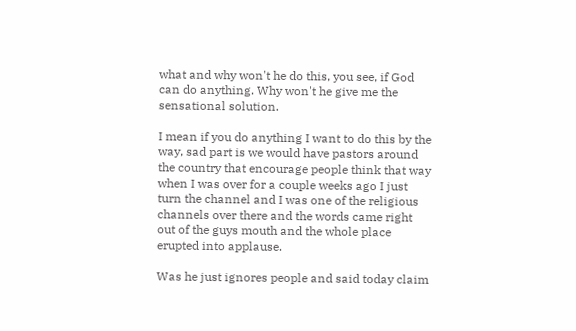what and why won't he do this, you see, if God can do anything. Why won't he give me the sensational solution.

I mean if you do anything I want to do this by the way, sad part is we would have pastors around the country that encourage people think that way when I was over for a couple weeks ago I just turn the channel and I was one of the religious channels over there and the words came right out of the guys mouth and the whole place erupted into applause.

Was he just ignores people and said today claim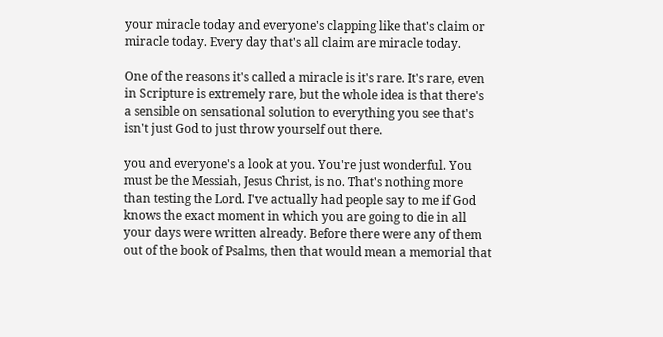your miracle today and everyone's clapping like that's claim or miracle today. Every day that's all claim are miracle today.

One of the reasons it's called a miracle is it's rare. It's rare, even in Scripture is extremely rare, but the whole idea is that there's a sensible on sensational solution to everything you see that's isn't just God to just throw yourself out there.

you and everyone's a look at you. You're just wonderful. You must be the Messiah, Jesus Christ, is no. That's nothing more than testing the Lord. I've actually had people say to me if God knows the exact moment in which you are going to die in all your days were written already. Before there were any of them out of the book of Psalms, then that would mean a memorial that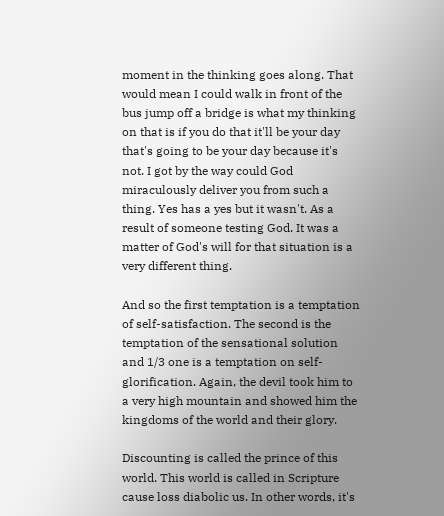moment in the thinking goes along. That would mean I could walk in front of the bus jump off a bridge is what my thinking on that is if you do that it'll be your day that's going to be your day because it's not. I got by the way could God miraculously deliver you from such a thing. Yes has a yes but it wasn't. As a result of someone testing God. It was a matter of God's will for that situation is a very different thing.

And so the first temptation is a temptation of self-satisfaction. The second is the temptation of the sensational solution and 1/3 one is a temptation on self-glorification. Again, the devil took him to a very high mountain and showed him the kingdoms of the world and their glory.

Discounting is called the prince of this world. This world is called in Scripture cause loss diabolic us. In other words, it's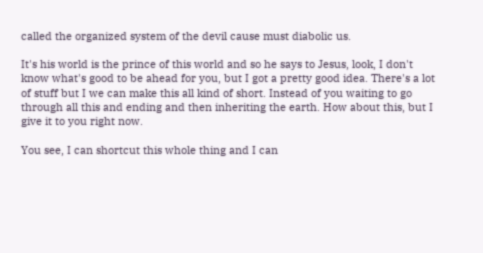called the organized system of the devil cause must diabolic us.

It's his world is the prince of this world and so he says to Jesus, look, I don't know what's good to be ahead for you, but I got a pretty good idea. There's a lot of stuff but I we can make this all kind of short. Instead of you waiting to go through all this and ending and then inheriting the earth. How about this, but I give it to you right now.

You see, I can shortcut this whole thing and I can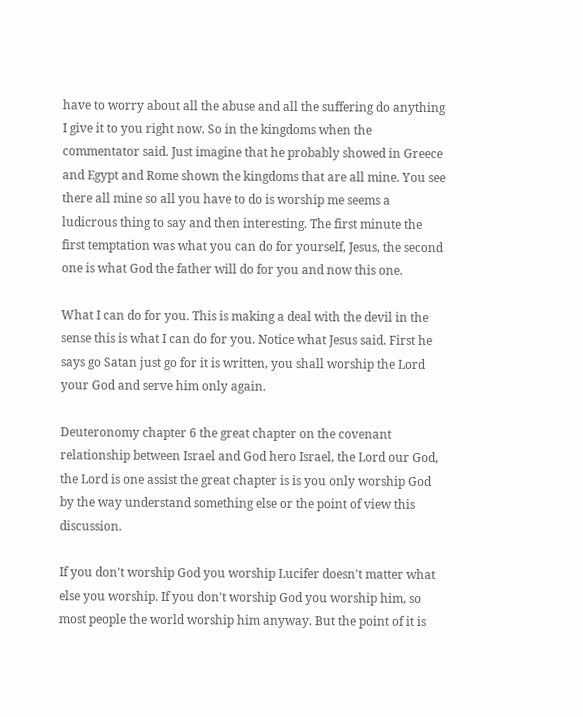have to worry about all the abuse and all the suffering do anything I give it to you right now. So in the kingdoms when the commentator said. Just imagine that he probably showed in Greece and Egypt and Rome shown the kingdoms that are all mine. You see there all mine so all you have to do is worship me seems a ludicrous thing to say and then interesting. The first minute the first temptation was what you can do for yourself, Jesus, the second one is what God the father will do for you and now this one.

What I can do for you. This is making a deal with the devil in the sense this is what I can do for you. Notice what Jesus said. First he says go Satan just go for it is written, you shall worship the Lord your God and serve him only again.

Deuteronomy chapter 6 the great chapter on the covenant relationship between Israel and God hero Israel, the Lord our God, the Lord is one assist the great chapter is is you only worship God by the way understand something else or the point of view this discussion.

If you don't worship God you worship Lucifer doesn't matter what else you worship. If you don't worship God you worship him, so most people the world worship him anyway. But the point of it is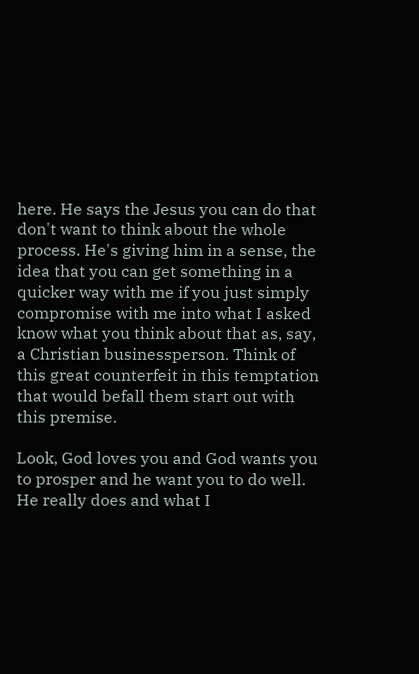here. He says the Jesus you can do that don't want to think about the whole process. He's giving him in a sense, the idea that you can get something in a quicker way with me if you just simply compromise with me into what I asked know what you think about that as, say, a Christian businessperson. Think of this great counterfeit in this temptation that would befall them start out with this premise.

Look, God loves you and God wants you to prosper and he want you to do well. He really does and what I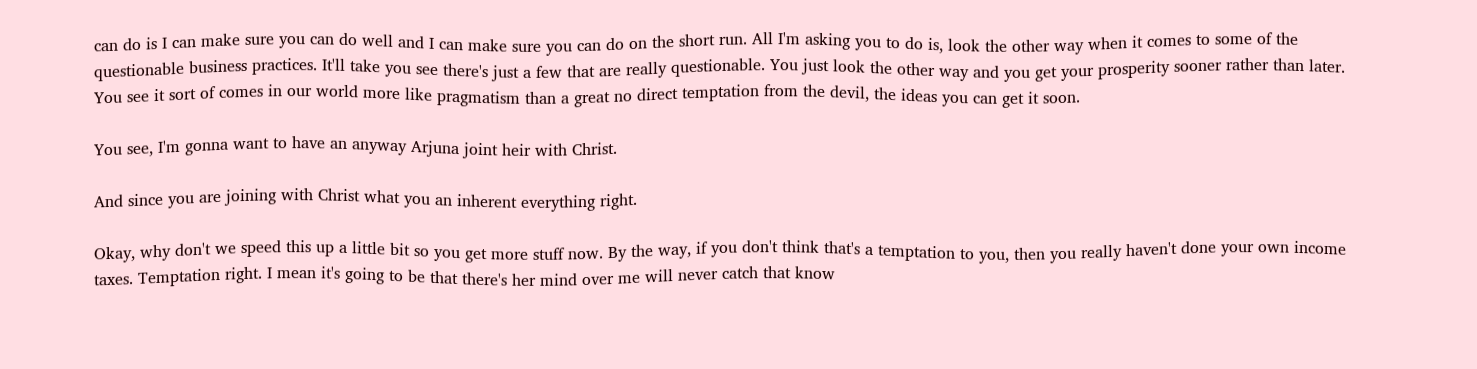can do is I can make sure you can do well and I can make sure you can do on the short run. All I'm asking you to do is, look the other way when it comes to some of the questionable business practices. It'll take you see there's just a few that are really questionable. You just look the other way and you get your prosperity sooner rather than later. You see it sort of comes in our world more like pragmatism than a great no direct temptation from the devil, the ideas you can get it soon.

You see, I'm gonna want to have an anyway Arjuna joint heir with Christ.

And since you are joining with Christ what you an inherent everything right.

Okay, why don't we speed this up a little bit so you get more stuff now. By the way, if you don't think that's a temptation to you, then you really haven't done your own income taxes. Temptation right. I mean it's going to be that there's her mind over me will never catch that know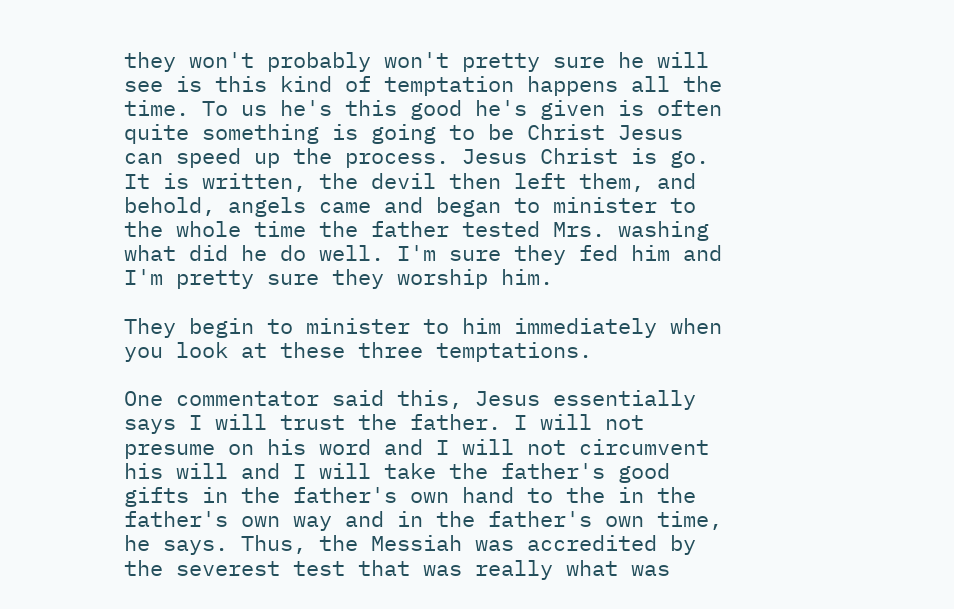they won't probably won't pretty sure he will see is this kind of temptation happens all the time. To us he's this good he's given is often quite something is going to be Christ Jesus can speed up the process. Jesus Christ is go. It is written, the devil then left them, and behold, angels came and began to minister to the whole time the father tested Mrs. washing what did he do well. I'm sure they fed him and I'm pretty sure they worship him.

They begin to minister to him immediately when you look at these three temptations.

One commentator said this, Jesus essentially says I will trust the father. I will not presume on his word and I will not circumvent his will and I will take the father's good gifts in the father's own hand to the in the father's own way and in the father's own time, he says. Thus, the Messiah was accredited by the severest test that was really what was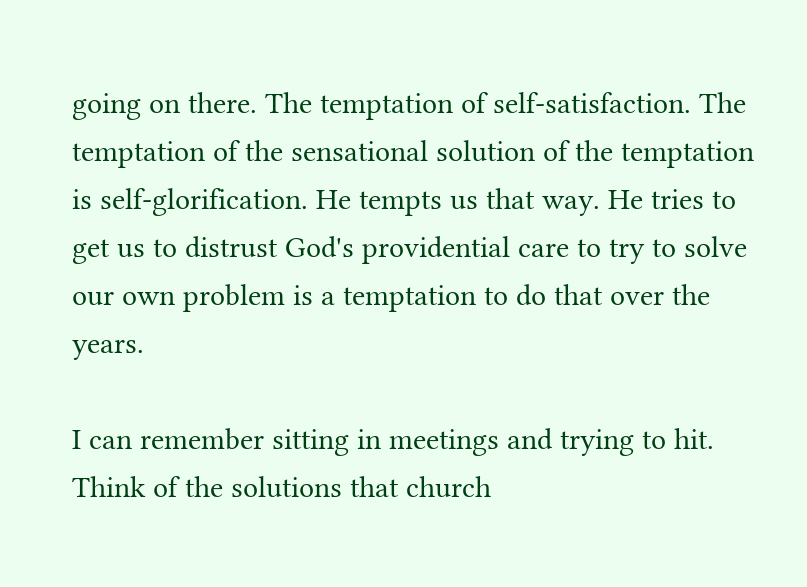going on there. The temptation of self-satisfaction. The temptation of the sensational solution of the temptation is self-glorification. He tempts us that way. He tries to get us to distrust God's providential care to try to solve our own problem is a temptation to do that over the years.

I can remember sitting in meetings and trying to hit. Think of the solutions that church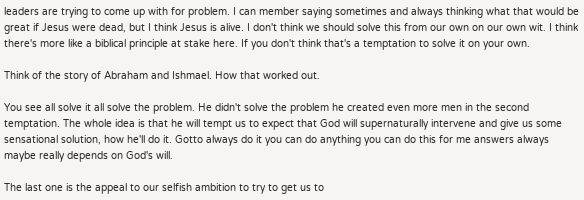leaders are trying to come up with for problem. I can member saying sometimes and always thinking what that would be great if Jesus were dead, but I think Jesus is alive. I don't think we should solve this from our own on our own wit. I think there's more like a biblical principle at stake here. If you don't think that's a temptation to solve it on your own.

Think of the story of Abraham and Ishmael. How that worked out.

You see all solve it all solve the problem. He didn't solve the problem he created even more men in the second temptation. The whole idea is that he will tempt us to expect that God will supernaturally intervene and give us some sensational solution, how he'll do it. Gotto always do it you can do anything you can do this for me answers always maybe really depends on God's will.

The last one is the appeal to our selfish ambition to try to get us to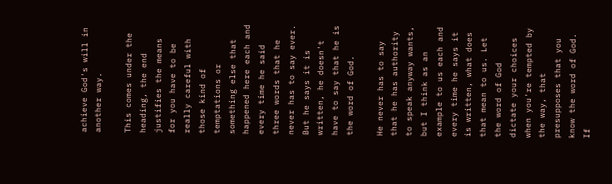achieve God's will in another way.

This comes under the heading, the end justifies the means for you have to be really careful with those kind of temptations or something else that happened here each and every time he said three words that he never has to say ever. But he says it is written, he doesn't have to say that he is the word of God.

He never has to say that he has authority to speak anyway wants, but I think as an example to us each and every time he says it is written, what does that mean to us. Let the word of God dictate your choices when you're tempted by the way, that presupposes that you know the word of God. If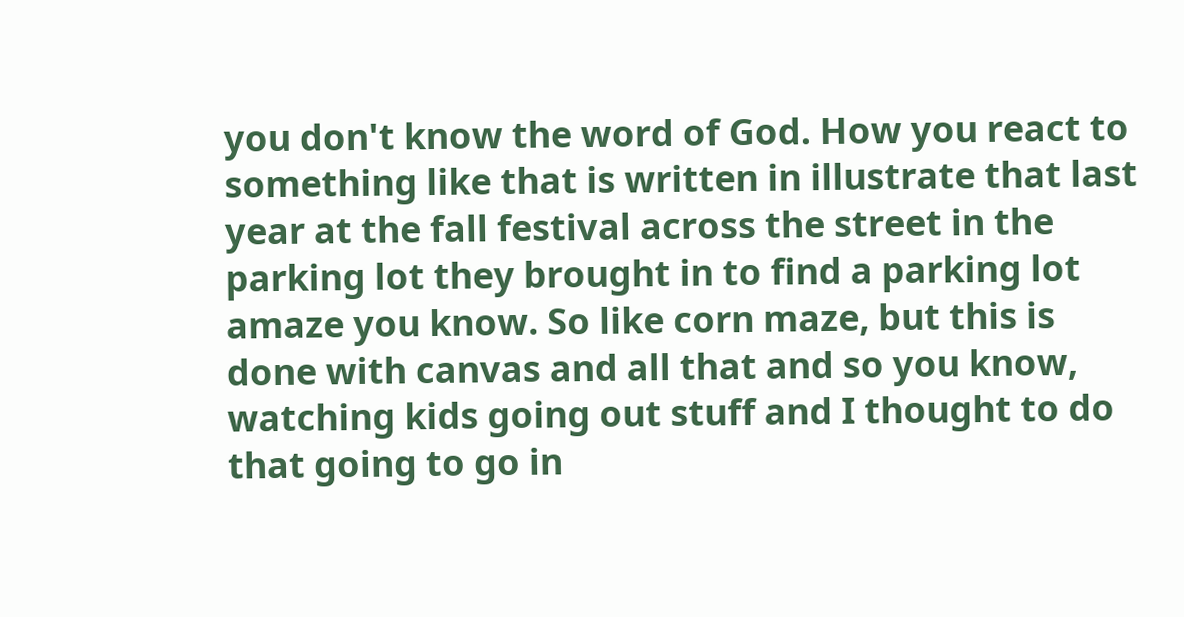you don't know the word of God. How you react to something like that is written in illustrate that last year at the fall festival across the street in the parking lot they brought in to find a parking lot amaze you know. So like corn maze, but this is done with canvas and all that and so you know, watching kids going out stuff and I thought to do that going to go in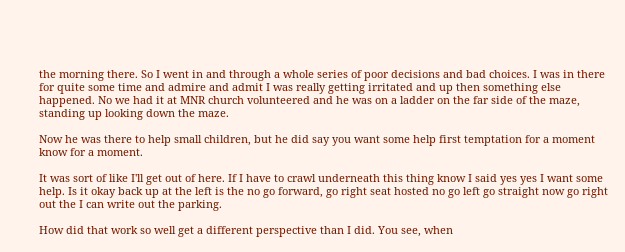the morning there. So I went in and through a whole series of poor decisions and bad choices. I was in there for quite some time and admire and admit I was really getting irritated and up then something else happened. No we had it at MNR church volunteered and he was on a ladder on the far side of the maze, standing up looking down the maze.

Now he was there to help small children, but he did say you want some help first temptation for a moment know for a moment.

It was sort of like I'll get out of here. If I have to crawl underneath this thing know I said yes yes I want some help. Is it okay back up at the left is the no go forward, go right seat hosted no go left go straight now go right out the I can write out the parking.

How did that work so well get a different perspective than I did. You see, when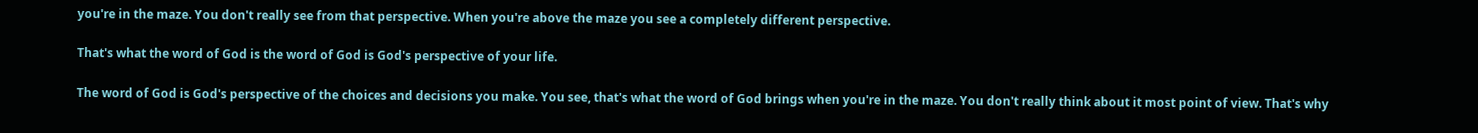you're in the maze. You don't really see from that perspective. When you're above the maze you see a completely different perspective.

That's what the word of God is the word of God is God's perspective of your life.

The word of God is God's perspective of the choices and decisions you make. You see, that's what the word of God brings when you're in the maze. You don't really think about it most point of view. That's why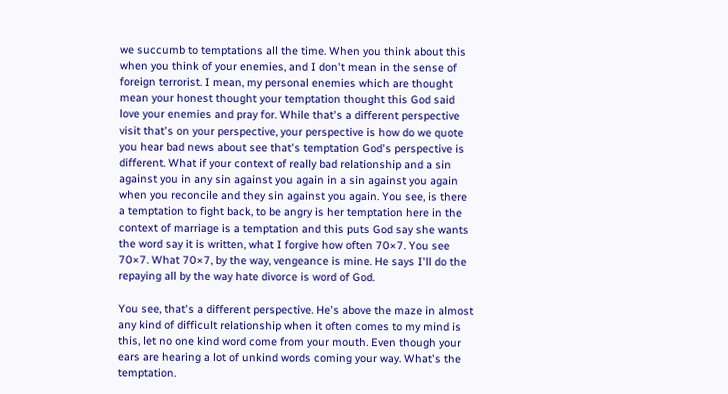we succumb to temptations all the time. When you think about this when you think of your enemies, and I don't mean in the sense of foreign terrorist. I mean, my personal enemies which are thought mean your honest thought your temptation thought this God said love your enemies and pray for. While that's a different perspective visit that's on your perspective, your perspective is how do we quote you hear bad news about see that's temptation God's perspective is different. What if your context of really bad relationship and a sin against you in any sin against you again in a sin against you again when you reconcile and they sin against you again. You see, is there a temptation to fight back, to be angry is her temptation here in the context of marriage is a temptation and this puts God say she wants the word say it is written, what I forgive how often 70×7. You see 70×7. What 70×7, by the way, vengeance is mine. He says I'll do the repaying all by the way hate divorce is word of God.

You see, that's a different perspective. He's above the maze in almost any kind of difficult relationship when it often comes to my mind is this, let no one kind word come from your mouth. Even though your ears are hearing a lot of unkind words coming your way. What's the temptation.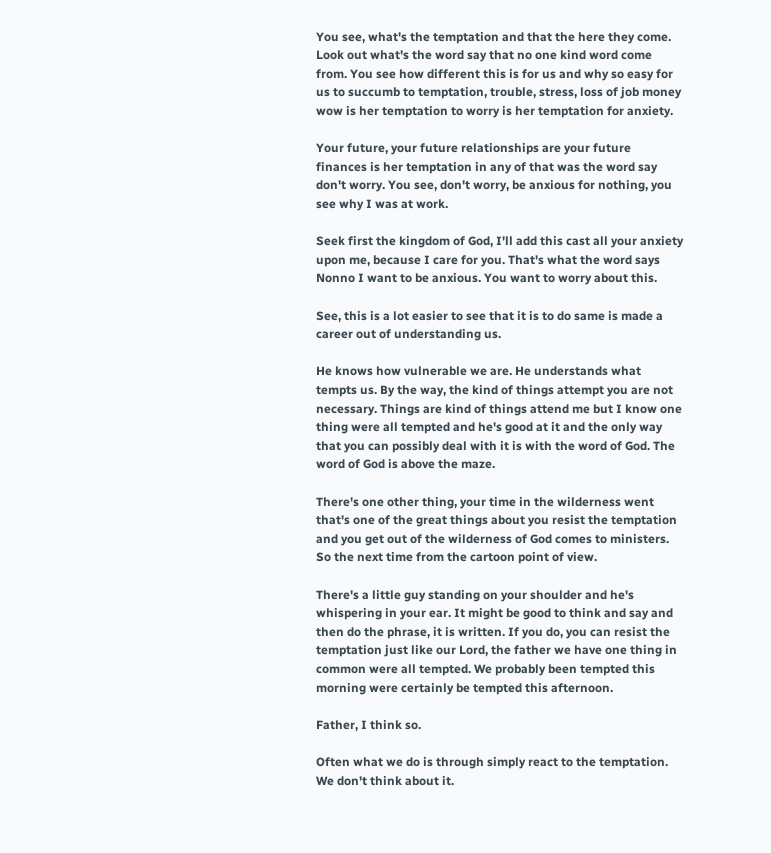You see, what's the temptation and that the here they come. Look out what's the word say that no one kind word come from. You see how different this is for us and why so easy for us to succumb to temptation, trouble, stress, loss of job money wow is her temptation to worry is her temptation for anxiety.

Your future, your future relationships are your future finances is her temptation in any of that was the word say don't worry. You see, don't worry, be anxious for nothing, you see why I was at work.

Seek first the kingdom of God, I'll add this cast all your anxiety upon me, because I care for you. That's what the word says Nonno I want to be anxious. You want to worry about this.

See, this is a lot easier to see that it is to do same is made a career out of understanding us.

He knows how vulnerable we are. He understands what tempts us. By the way, the kind of things attempt you are not necessary. Things are kind of things attend me but I know one thing were all tempted and he's good at it and the only way that you can possibly deal with it is with the word of God. The word of God is above the maze.

There's one other thing, your time in the wilderness went that's one of the great things about you resist the temptation and you get out of the wilderness of God comes to ministers. So the next time from the cartoon point of view.

There's a little guy standing on your shoulder and he's whispering in your ear. It might be good to think and say and then do the phrase, it is written. If you do, you can resist the temptation just like our Lord, the father we have one thing in common were all tempted. We probably been tempted this morning were certainly be tempted this afternoon.

Father, I think so.

Often what we do is through simply react to the temptation. We don't think about it.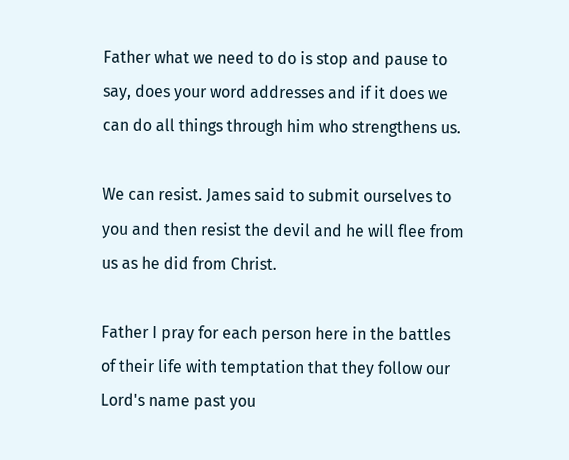Father what we need to do is stop and pause to say, does your word addresses and if it does we can do all things through him who strengthens us.

We can resist. James said to submit ourselves to you and then resist the devil and he will flee from us as he did from Christ.

Father I pray for each person here in the battles of their life with temptation that they follow our Lord's name past you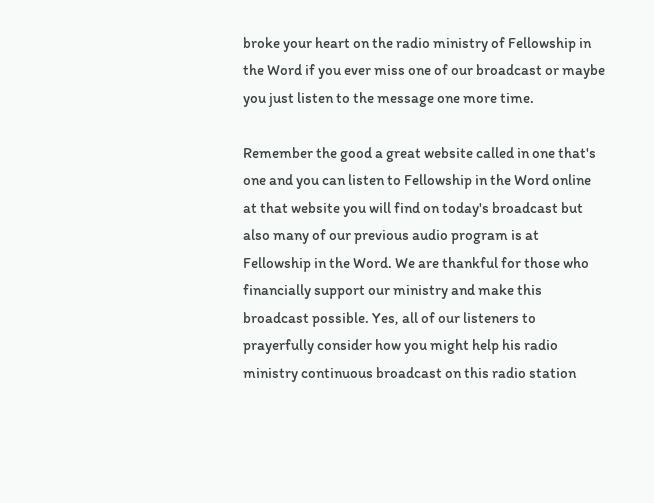broke your heart on the radio ministry of Fellowship in the Word if you ever miss one of our broadcast or maybe you just listen to the message one more time.

Remember the good a great website called in one that's one and you can listen to Fellowship in the Word online at that website you will find on today's broadcast but also many of our previous audio program is at Fellowship in the Word. We are thankful for those who financially support our ministry and make this broadcast possible. Yes, all of our listeners to prayerfully consider how you might help his radio ministry continuous broadcast on this radio station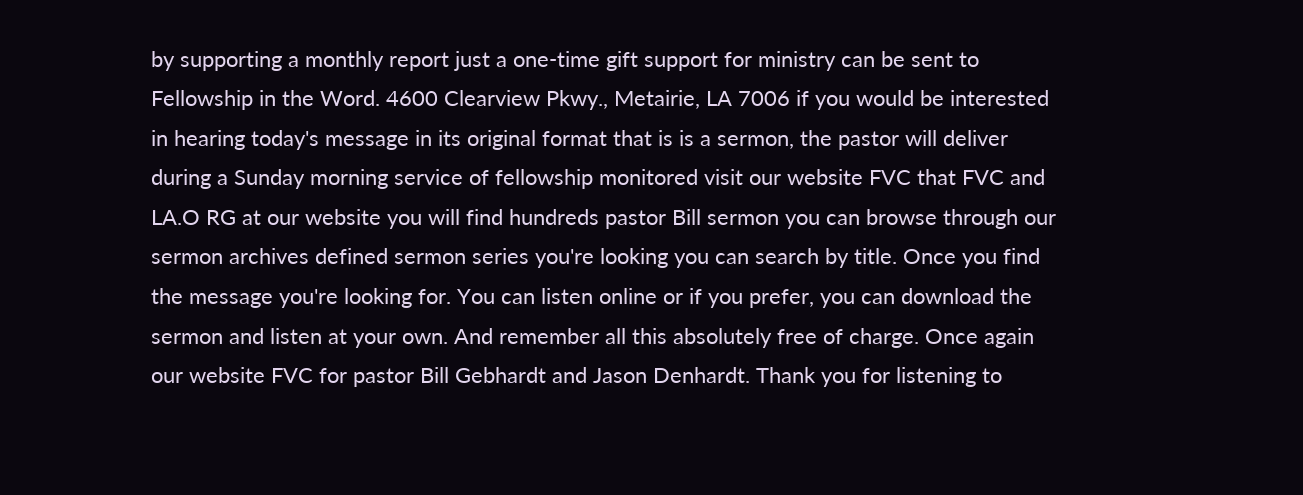by supporting a monthly report just a one-time gift support for ministry can be sent to Fellowship in the Word. 4600 Clearview Pkwy., Metairie, LA 7006 if you would be interested in hearing today's message in its original format that is is a sermon, the pastor will deliver during a Sunday morning service of fellowship monitored visit our website FVC that FVC and LA.O RG at our website you will find hundreds pastor Bill sermon you can browse through our sermon archives defined sermon series you're looking you can search by title. Once you find the message you're looking for. You can listen online or if you prefer, you can download the sermon and listen at your own. And remember all this absolutely free of charge. Once again our website FVC for pastor Bill Gebhardt and Jason Denhardt. Thank you for listening to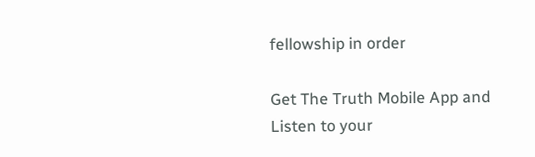fellowship in order

Get The Truth Mobile App and Listen to your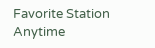Favorite Station Anytime